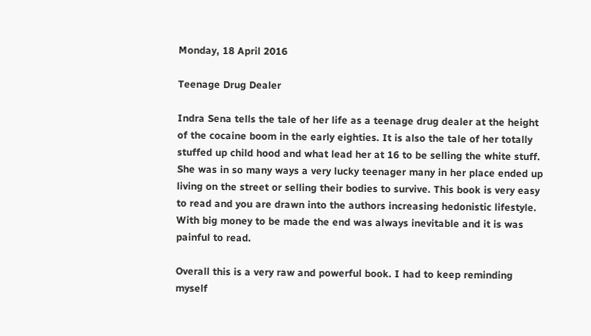Monday, 18 April 2016

Teenage Drug Dealer

Indra Sena tells the tale of her life as a teenage drug dealer at the height of the cocaine boom in the early eighties. It is also the tale of her totally stuffed up child hood and what lead her at 16 to be selling the white stuff.
She was in so many ways a very lucky teenager many in her place ended up living on the street or selling their bodies to survive. This book is very easy to read and you are drawn into the authors increasing hedonistic lifestyle. With big money to be made the end was always inevitable and it is was painful to read.

Overall this is a very raw and powerful book. I had to keep reminding myself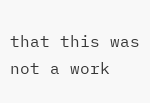that this was not a work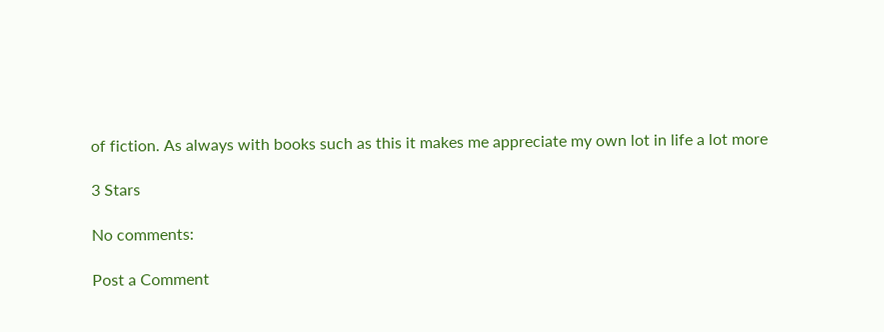of fiction. As always with books such as this it makes me appreciate my own lot in life a lot more

3 Stars

No comments:

Post a Comment